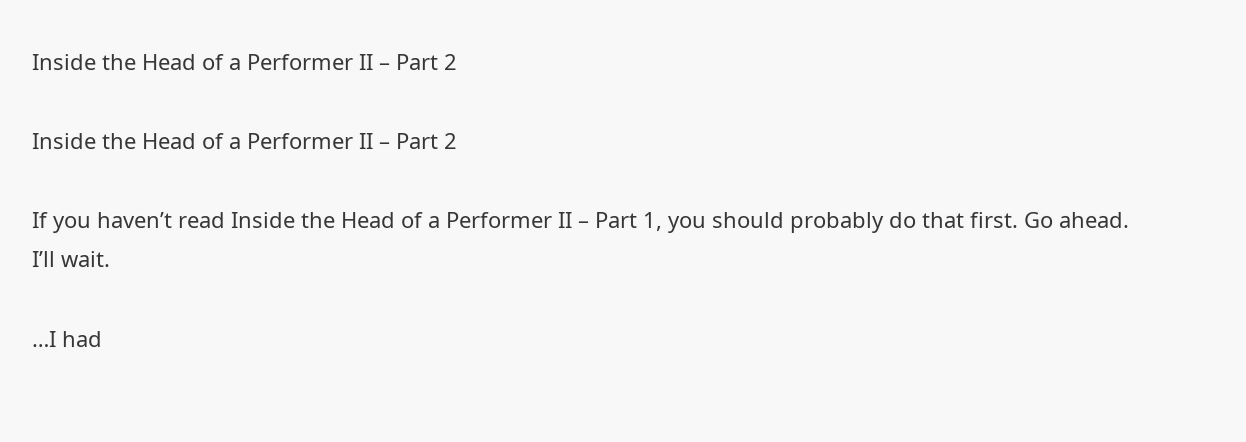Inside the Head of a Performer II – Part 2

Inside the Head of a Performer II – Part 2

If you haven’t read Inside the Head of a Performer II – Part 1, you should probably do that first. Go ahead. I’ll wait.

…I had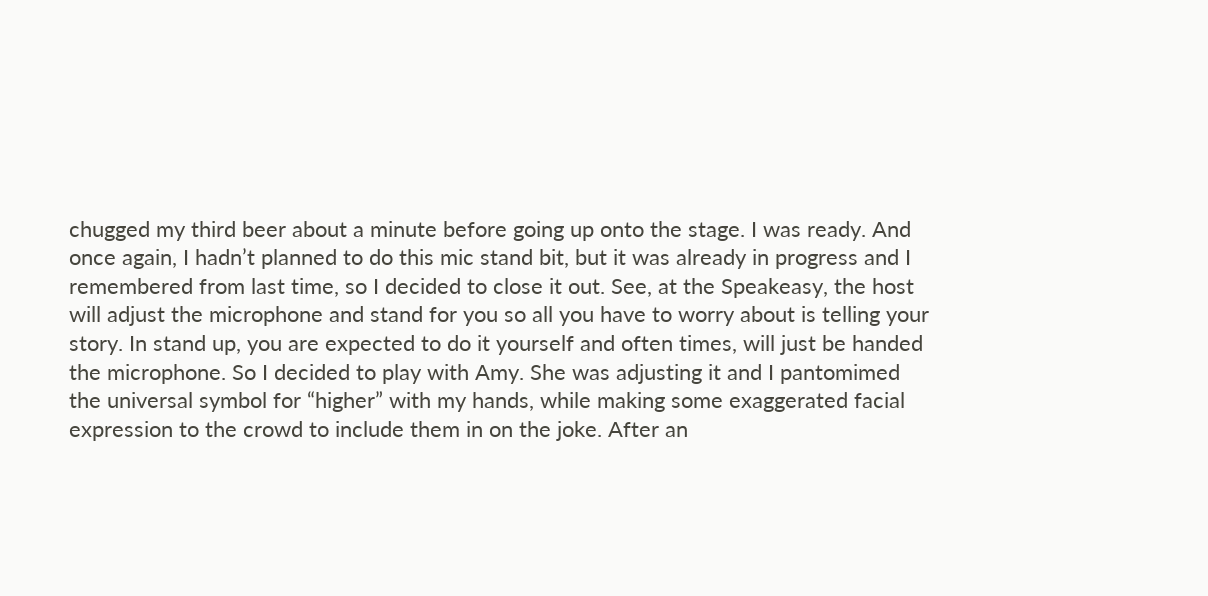chugged my third beer about a minute before going up onto the stage. I was ready. And once again, I hadn’t planned to do this mic stand bit, but it was already in progress and I remembered from last time, so I decided to close it out. See, at the Speakeasy, the host will adjust the microphone and stand for you so all you have to worry about is telling your story. In stand up, you are expected to do it yourself and often times, will just be handed the microphone. So I decided to play with Amy. She was adjusting it and I pantomimed the universal symbol for “higher” with my hands, while making some exaggerated facial expression to the crowd to include them in on the joke. After an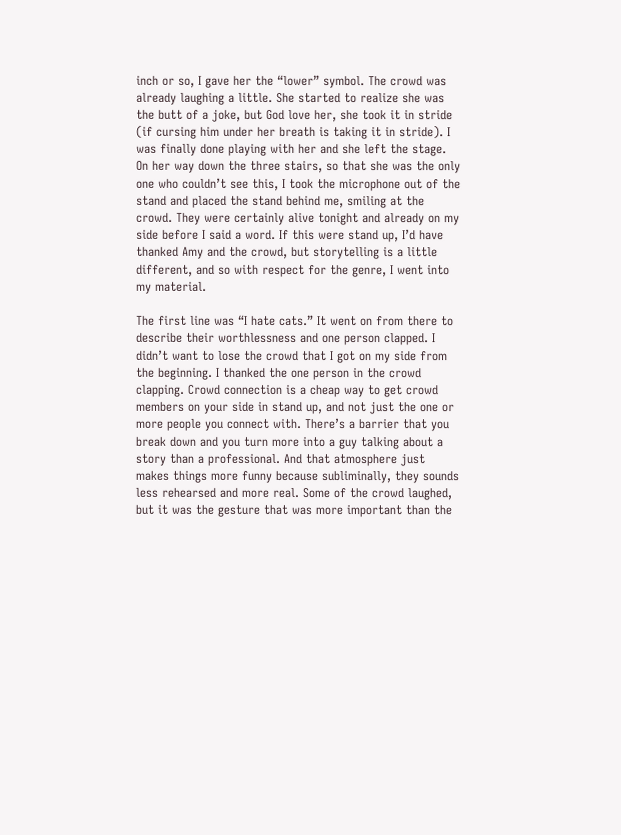inch or so, I gave her the “lower” symbol. The crowd was already laughing a little. She started to realize she was the butt of a joke, but God love her, she took it in stride (if cursing him under her breath is taking it in stride). I was finally done playing with her and she left the stage. On her way down the three stairs, so that she was the only one who couldn’t see this, I took the microphone out of the stand and placed the stand behind me, smiling at the crowd. They were certainly alive tonight and already on my side before I said a word. If this were stand up, I’d have thanked Amy and the crowd, but storytelling is a little different, and so with respect for the genre, I went into my material.

The first line was “I hate cats.” It went on from there to describe their worthlessness and one person clapped. I didn’t want to lose the crowd that I got on my side from the beginning. I thanked the one person in the crowd clapping. Crowd connection is a cheap way to get crowd members on your side in stand up, and not just the one or more people you connect with. There’s a barrier that you break down and you turn more into a guy talking about a story than a professional. And that atmosphere just makes things more funny because subliminally, they sounds less rehearsed and more real. Some of the crowd laughed, but it was the gesture that was more important than the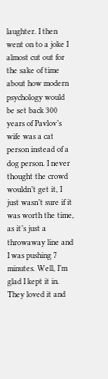laughter. I then went on to a joke I almost cut out for the sake of time about how modern psychology would be set back 300 years of Pavlov’s wife was a cat person instead of a dog person. I never thought the crowd wouldn’t get it, I just wasn’t sure if it was worth the time, as it’s just a throwaway line and I was pushing 7 minutes. Well, I’m glad I kept it in. They loved it and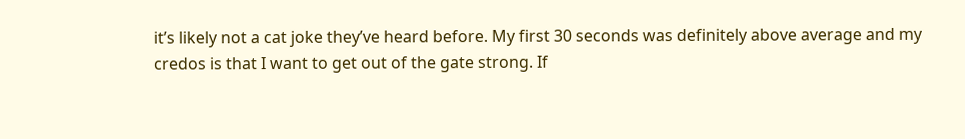it’s likely not a cat joke they’ve heard before. My first 30 seconds was definitely above average and my credos is that I want to get out of the gate strong. If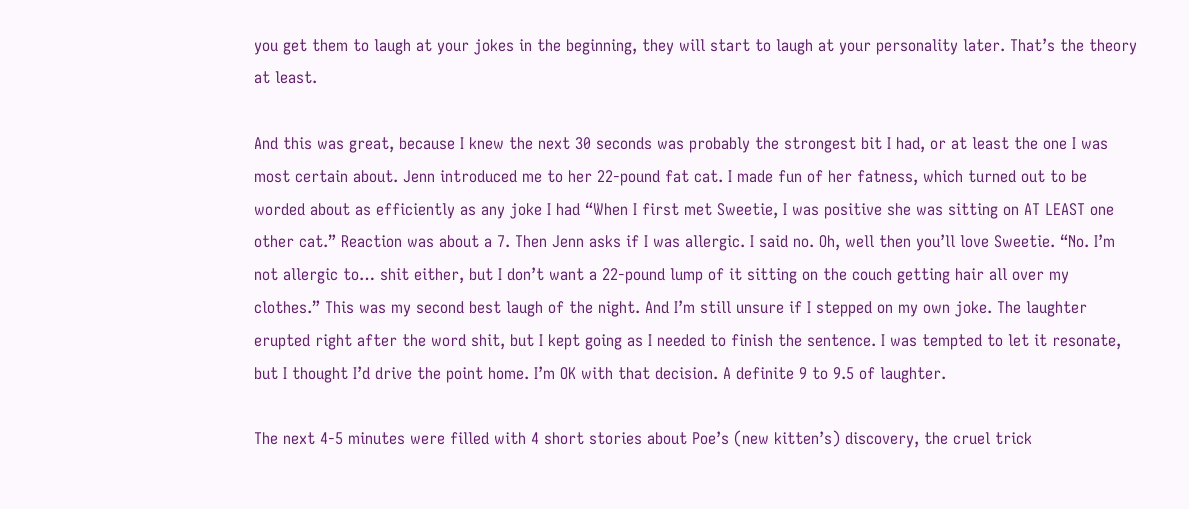you get them to laugh at your jokes in the beginning, they will start to laugh at your personality later. That’s the theory at least.

And this was great, because I knew the next 30 seconds was probably the strongest bit I had, or at least the one I was most certain about. Jenn introduced me to her 22-pound fat cat. I made fun of her fatness, which turned out to be worded about as efficiently as any joke I had “When I first met Sweetie, I was positive she was sitting on AT LEAST one other cat.” Reaction was about a 7. Then Jenn asks if I was allergic. I said no. Oh, well then you’ll love Sweetie. “No. I’m not allergic to… shit either, but I don’t want a 22-pound lump of it sitting on the couch getting hair all over my clothes.” This was my second best laugh of the night. And I’m still unsure if I stepped on my own joke. The laughter erupted right after the word shit, but I kept going as I needed to finish the sentence. I was tempted to let it resonate, but I thought I’d drive the point home. I’m OK with that decision. A definite 9 to 9.5 of laughter.

The next 4-5 minutes were filled with 4 short stories about Poe’s (new kitten’s) discovery, the cruel trick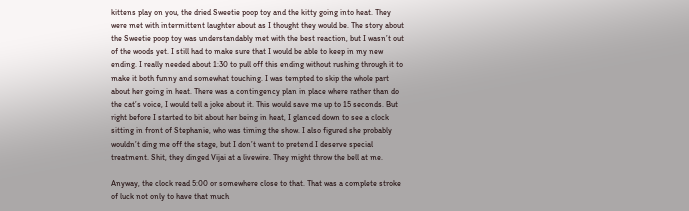kittens play on you, the dried Sweetie poop toy and the kitty going into heat. They were met with intermittent laughter about as I thought they would be. The story about the Sweetie poop toy was understandably met with the best reaction, but I wasn’t out of the woods yet. I still had to make sure that I would be able to keep in my new ending. I really needed about 1:30 to pull off this ending without rushing through it to make it both funny and somewhat touching. I was tempted to skip the whole part about her going in heat. There was a contingency plan in place where rather than do the cat’s voice, I would tell a joke about it. This would save me up to 15 seconds. But right before I started to bit about her being in heat, I glanced down to see a clock sitting in front of Stephanie, who was timing the show. I also figured she probably wouldn’t ding me off the stage, but I don’t want to pretend I deserve special treatment. Shit, they dinged Vijai at a livewire. They might throw the bell at me.

Anyway, the clock read 5:00 or somewhere close to that. That was a complete stroke of luck not only to have that much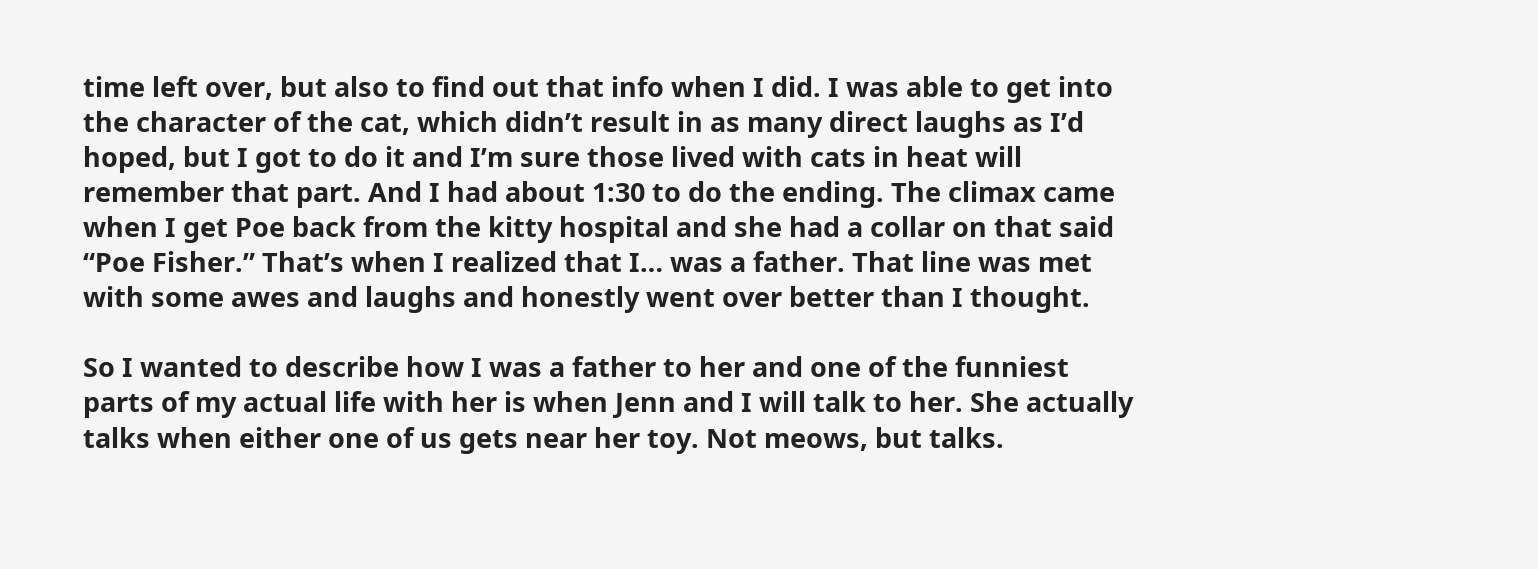time left over, but also to find out that info when I did. I was able to get into the character of the cat, which didn’t result in as many direct laughs as I’d hoped, but I got to do it and I’m sure those lived with cats in heat will remember that part. And I had about 1:30 to do the ending. The climax came when I get Poe back from the kitty hospital and she had a collar on that said “Poe Fisher.” That’s when I realized that I… was a father. That line was met with some awes and laughs and honestly went over better than I thought.

So I wanted to describe how I was a father to her and one of the funniest parts of my actual life with her is when Jenn and I will talk to her. She actually talks when either one of us gets near her toy. Not meows, but talks.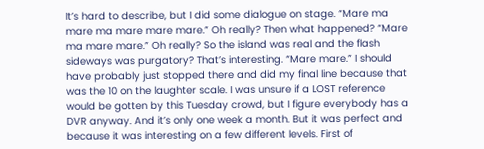It’s hard to describe, but I did some dialogue on stage. “Mare ma mare ma mare mare mare.” Oh really? Then what happened? “Mare ma mare mare.” Oh really? So the island was real and the flash sideways was purgatory? That’s interesting. “Mare mare.” I should have probably just stopped there and did my final line because that was the 10 on the laughter scale. I was unsure if a LOST reference would be gotten by this Tuesday crowd, but I figure everybody has a DVR anyway. And it’s only one week a month. But it was perfect and because it was interesting on a few different levels. First of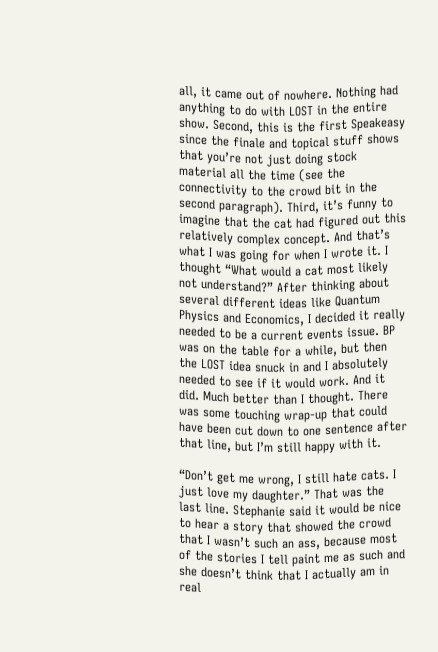all, it came out of nowhere. Nothing had anything to do with LOST in the entire show. Second, this is the first Speakeasy since the finale and topical stuff shows that you’re not just doing stock material all the time (see the connectivity to the crowd bit in the second paragraph). Third, it’s funny to imagine that the cat had figured out this relatively complex concept. And that’s what I was going for when I wrote it. I thought “What would a cat most likely not understand?” After thinking about several different ideas like Quantum Physics and Economics, I decided it really needed to be a current events issue. BP was on the table for a while, but then the LOST idea snuck in and I absolutely needed to see if it would work. And it did. Much better than I thought. There was some touching wrap-up that could have been cut down to one sentence after that line, but I’m still happy with it.

“Don’t get me wrong, I still hate cats. I just love my daughter.” That was the last line. Stephanie said it would be nice to hear a story that showed the crowd that I wasn’t such an ass, because most of the stories I tell paint me as such and she doesn’t think that I actually am in real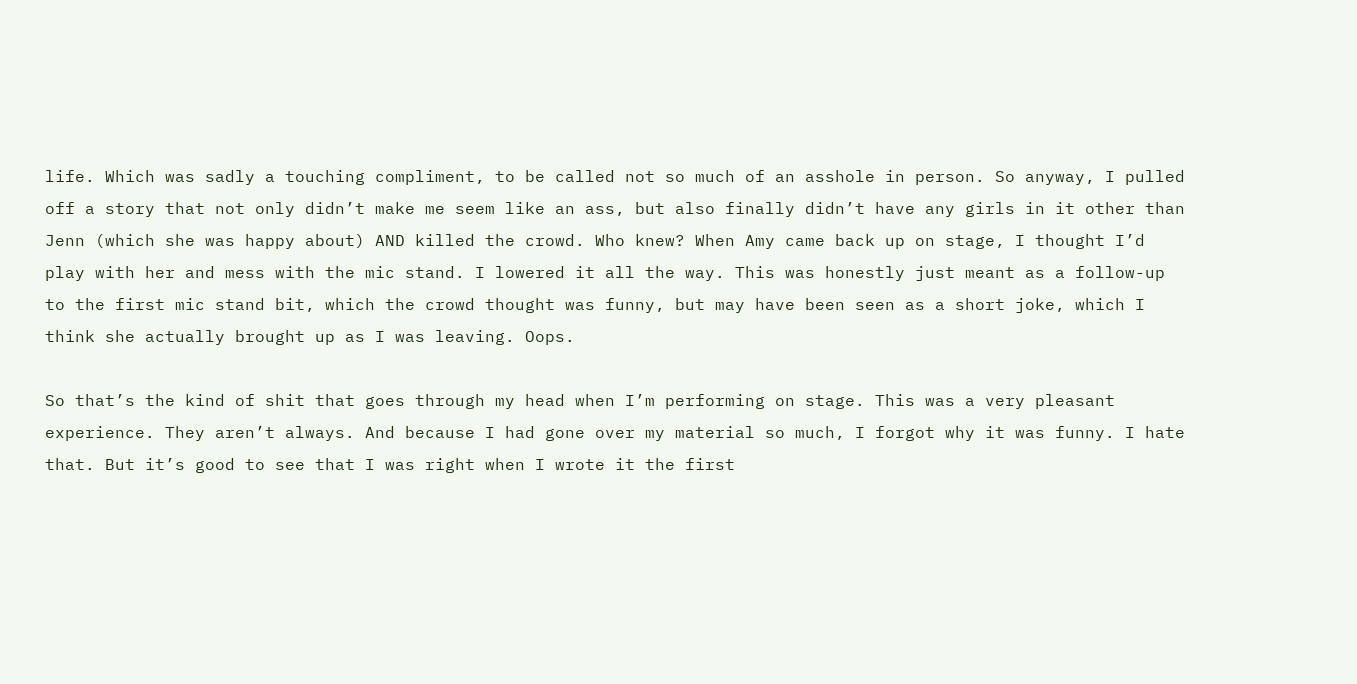life. Which was sadly a touching compliment, to be called not so much of an asshole in person. So anyway, I pulled off a story that not only didn’t make me seem like an ass, but also finally didn’t have any girls in it other than Jenn (which she was happy about) AND killed the crowd. Who knew? When Amy came back up on stage, I thought I’d play with her and mess with the mic stand. I lowered it all the way. This was honestly just meant as a follow-up to the first mic stand bit, which the crowd thought was funny, but may have been seen as a short joke, which I think she actually brought up as I was leaving. Oops.

So that’s the kind of shit that goes through my head when I’m performing on stage. This was a very pleasant experience. They aren’t always. And because I had gone over my material so much, I forgot why it was funny. I hate that. But it’s good to see that I was right when I wrote it the first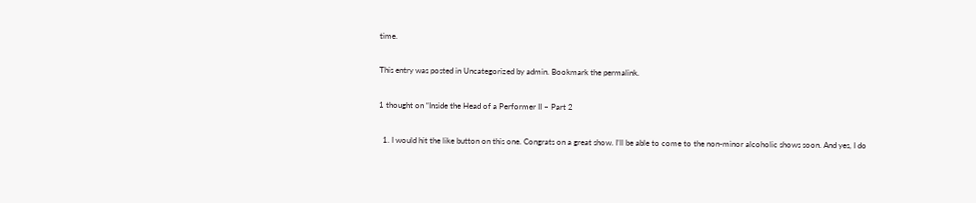time.

This entry was posted in Uncategorized by admin. Bookmark the permalink.

1 thought on “Inside the Head of a Performer II – Part 2

  1. I would hit the like button on this one. Congrats on a great show. I’ll be able to come to the non-minor alcoholic shows soon. And yes, I do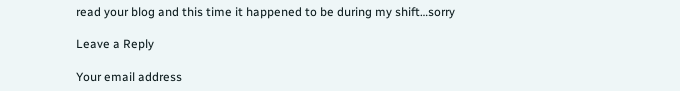read your blog and this time it happened to be during my shift…sorry

Leave a Reply

Your email address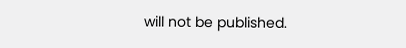will not be published.